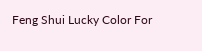Feng Shui Lucky Color For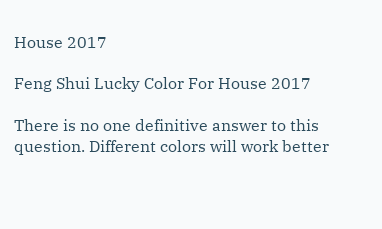House 2017

Feng Shui Lucky Color For House 2017

There is no one definitive answer to this question. Different colors will work better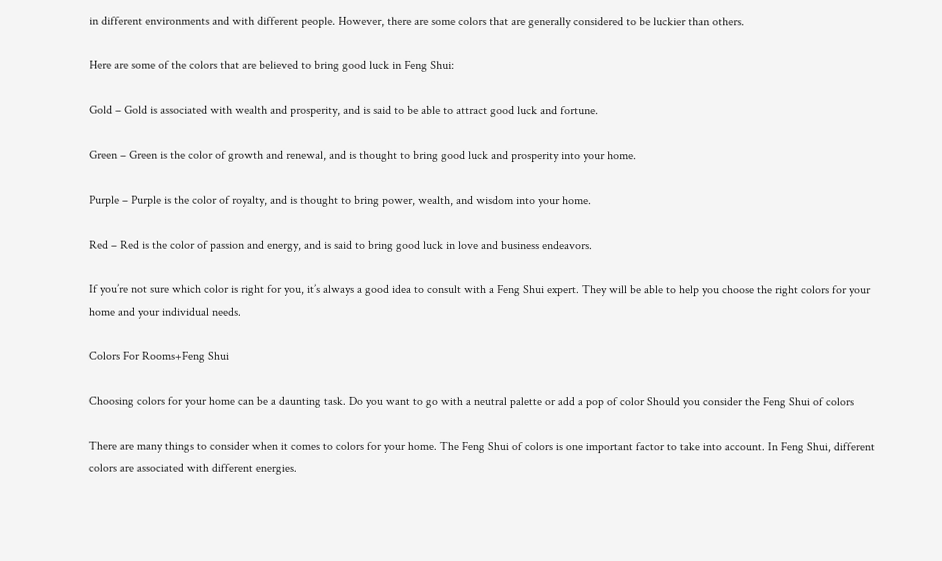in different environments and with different people. However, there are some colors that are generally considered to be luckier than others.

Here are some of the colors that are believed to bring good luck in Feng Shui:

Gold – Gold is associated with wealth and prosperity, and is said to be able to attract good luck and fortune.

Green – Green is the color of growth and renewal, and is thought to bring good luck and prosperity into your home.

Purple – Purple is the color of royalty, and is thought to bring power, wealth, and wisdom into your home.

Red – Red is the color of passion and energy, and is said to bring good luck in love and business endeavors.

If you’re not sure which color is right for you, it’s always a good idea to consult with a Feng Shui expert. They will be able to help you choose the right colors for your home and your individual needs.

Colors For Rooms+Feng Shui

Choosing colors for your home can be a daunting task. Do you want to go with a neutral palette or add a pop of color Should you consider the Feng Shui of colors

There are many things to consider when it comes to colors for your home. The Feng Shui of colors is one important factor to take into account. In Feng Shui, different colors are associated with different energies.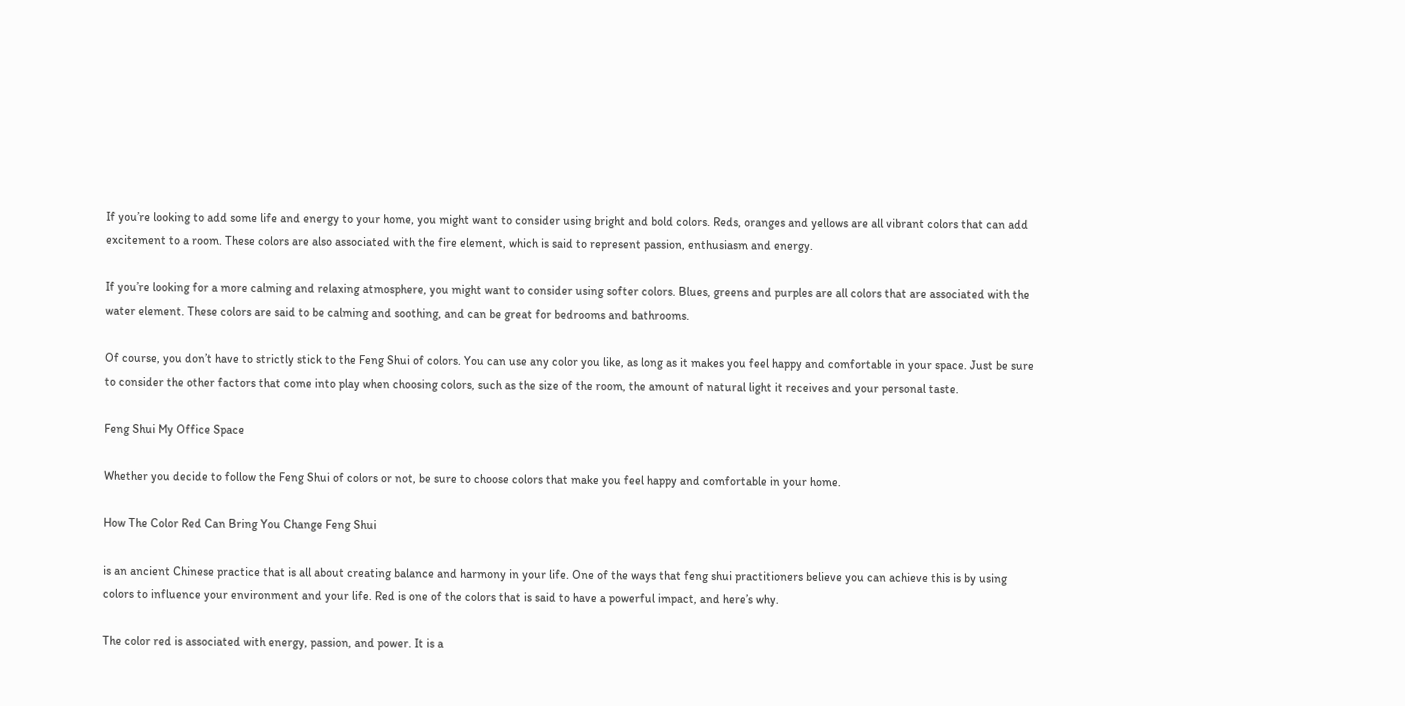If you’re looking to add some life and energy to your home, you might want to consider using bright and bold colors. Reds, oranges and yellows are all vibrant colors that can add excitement to a room. These colors are also associated with the fire element, which is said to represent passion, enthusiasm and energy.

If you’re looking for a more calming and relaxing atmosphere, you might want to consider using softer colors. Blues, greens and purples are all colors that are associated with the water element. These colors are said to be calming and soothing, and can be great for bedrooms and bathrooms.

Of course, you don’t have to strictly stick to the Feng Shui of colors. You can use any color you like, as long as it makes you feel happy and comfortable in your space. Just be sure to consider the other factors that come into play when choosing colors, such as the size of the room, the amount of natural light it receives and your personal taste.

Feng Shui My Office Space

Whether you decide to follow the Feng Shui of colors or not, be sure to choose colors that make you feel happy and comfortable in your home.

How The Color Red Can Bring You Change Feng Shui

is an ancient Chinese practice that is all about creating balance and harmony in your life. One of the ways that feng shui practitioners believe you can achieve this is by using colors to influence your environment and your life. Red is one of the colors that is said to have a powerful impact, and here’s why.

The color red is associated with energy, passion, and power. It is a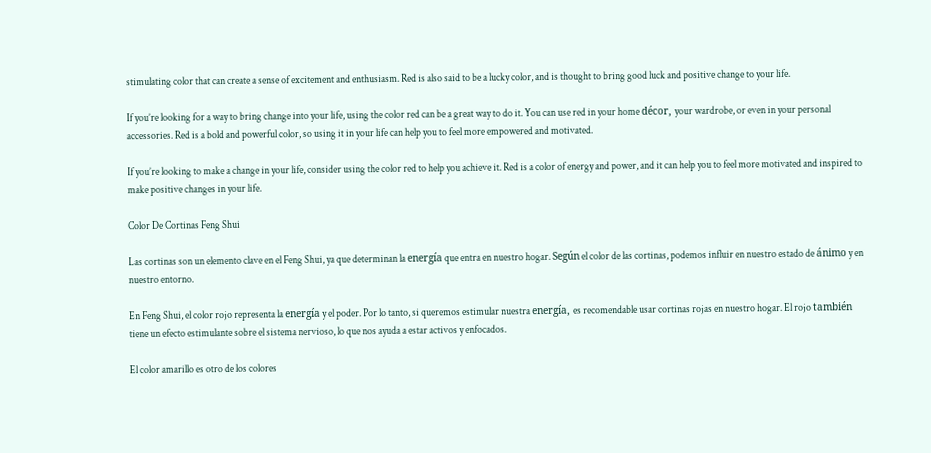stimulating color that can create a sense of excitement and enthusiasm. Red is also said to be a lucky color, and is thought to bring good luck and positive change to your life.

If you’re looking for a way to bring change into your life, using the color red can be a great way to do it. You can use red in your home décor, your wardrobe, or even in your personal accessories. Red is a bold and powerful color, so using it in your life can help you to feel more empowered and motivated.

If you’re looking to make a change in your life, consider using the color red to help you achieve it. Red is a color of energy and power, and it can help you to feel more motivated and inspired to make positive changes in your life.

Color De Cortinas Feng Shui

Las cortinas son un elemento clave en el Feng Shui, ya que determinan la energía que entra en nuestro hogar. Según el color de las cortinas, podemos influir en nuestro estado de ánimo y en nuestro entorno.

En Feng Shui, el color rojo representa la energía y el poder. Por lo tanto, si queremos estimular nuestra energía, es recomendable usar cortinas rojas en nuestro hogar. El rojo también tiene un efecto estimulante sobre el sistema nervioso, lo que nos ayuda a estar activos y enfocados.

El color amarillo es otro de los colores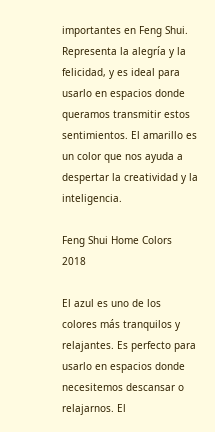importantes en Feng Shui. Representa la alegría y la felicidad, y es ideal para usarlo en espacios donde queramos transmitir estos sentimientos. El amarillo es un color que nos ayuda a despertar la creatividad y la inteligencia.

Feng Shui Home Colors 2018

El azul es uno de los colores más tranquilos y relajantes. Es perfecto para usarlo en espacios donde necesitemos descansar o relajarnos. El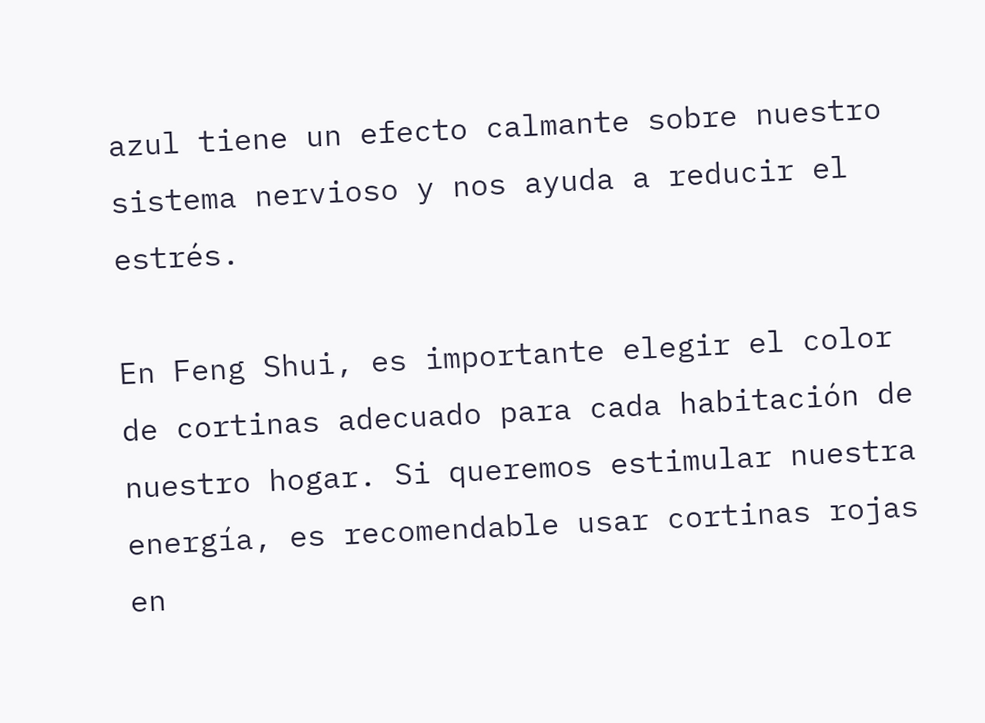azul tiene un efecto calmante sobre nuestro sistema nervioso y nos ayuda a reducir el estrés.

En Feng Shui, es importante elegir el color de cortinas adecuado para cada habitación de nuestro hogar. Si queremos estimular nuestra energía, es recomendable usar cortinas rojas en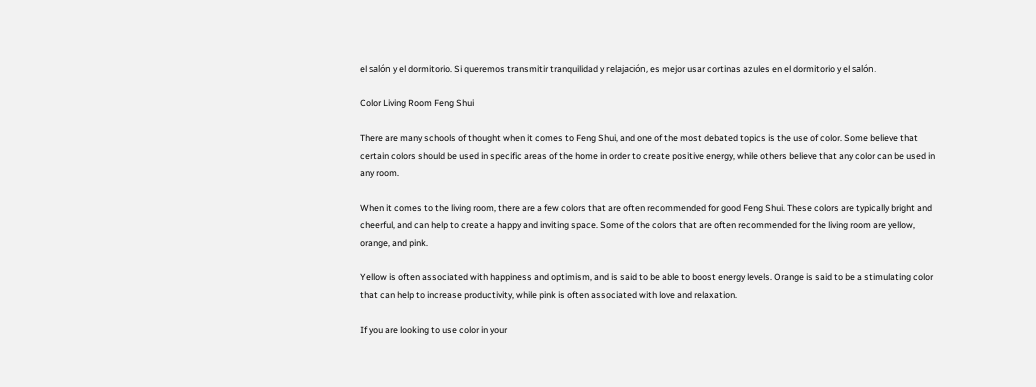el salón y el dormitorio. Si queremos transmitir tranquilidad y relajación, es mejor usar cortinas azules en el dormitorio y el salón.

Color Living Room Feng Shui

There are many schools of thought when it comes to Feng Shui, and one of the most debated topics is the use of color. Some believe that certain colors should be used in specific areas of the home in order to create positive energy, while others believe that any color can be used in any room.

When it comes to the living room, there are a few colors that are often recommended for good Feng Shui. These colors are typically bright and cheerful, and can help to create a happy and inviting space. Some of the colors that are often recommended for the living room are yellow, orange, and pink.

Yellow is often associated with happiness and optimism, and is said to be able to boost energy levels. Orange is said to be a stimulating color that can help to increase productivity, while pink is often associated with love and relaxation.

If you are looking to use color in your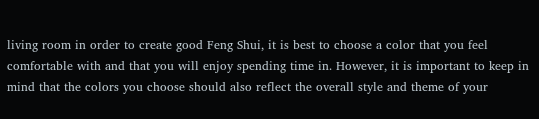living room in order to create good Feng Shui, it is best to choose a color that you feel comfortable with and that you will enjoy spending time in. However, it is important to keep in mind that the colors you choose should also reflect the overall style and theme of your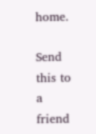home.

Send this to a friend